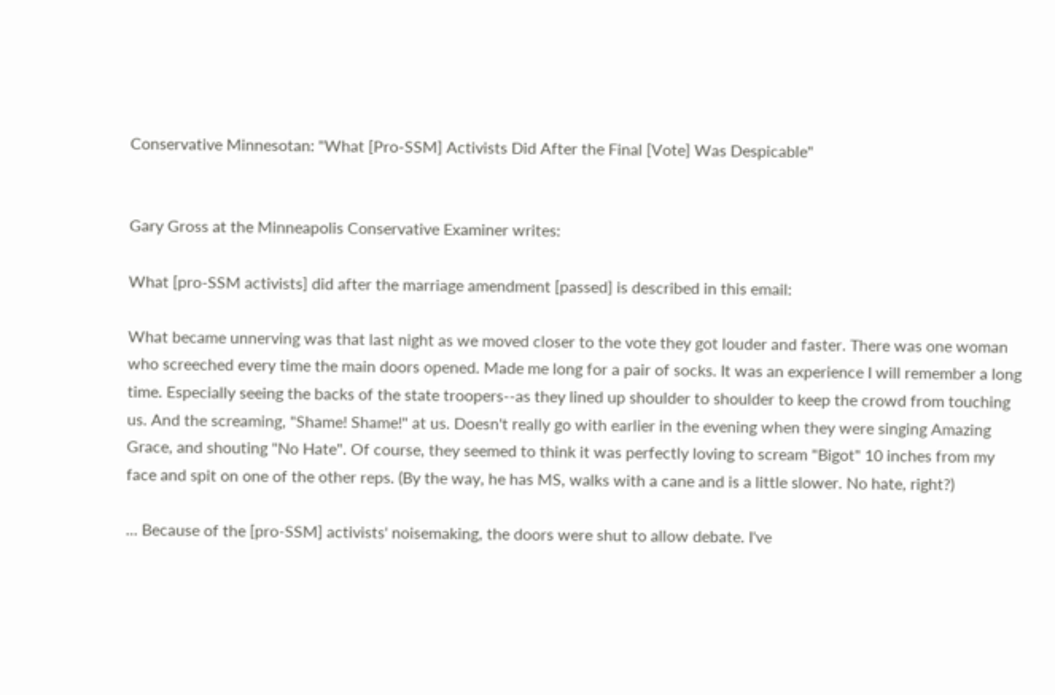Conservative Minnesotan: "What [Pro-SSM] Activists Did After the Final [Vote] Was Despicable"


Gary Gross at the Minneapolis Conservative Examiner writes:

What [pro-SSM activists] did after the marriage amendment [passed] is described in this email:

What became unnerving was that last night as we moved closer to the vote they got louder and faster. There was one woman who screeched every time the main doors opened. Made me long for a pair of socks. It was an experience I will remember a long time. Especially seeing the backs of the state troopers--as they lined up shoulder to shoulder to keep the crowd from touching us. And the screaming, "Shame! Shame!" at us. Doesn't really go with earlier in the evening when they were singing Amazing Grace, and shouting "No Hate". Of course, they seemed to think it was perfectly loving to scream "Bigot" 10 inches from my face and spit on one of the other reps. (By the way, he has MS, walks with a cane and is a little slower. No hate, right?)

... Because of the [pro-SSM] activists' noisemaking, the doors were shut to allow debate. I've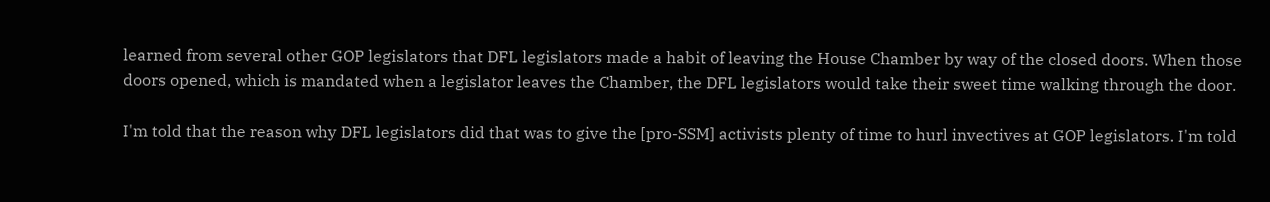learned from several other GOP legislators that DFL legislators made a habit of leaving the House Chamber by way of the closed doors. When those doors opened, which is mandated when a legislator leaves the Chamber, the DFL legislators would take their sweet time walking through the door.

I'm told that the reason why DFL legislators did that was to give the [pro-SSM] activists plenty of time to hurl invectives at GOP legislators. I'm told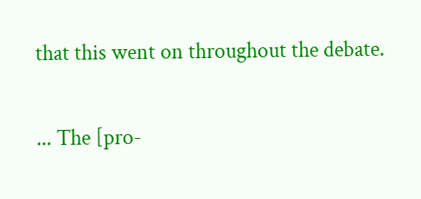that this went on throughout the debate.

... The [pro-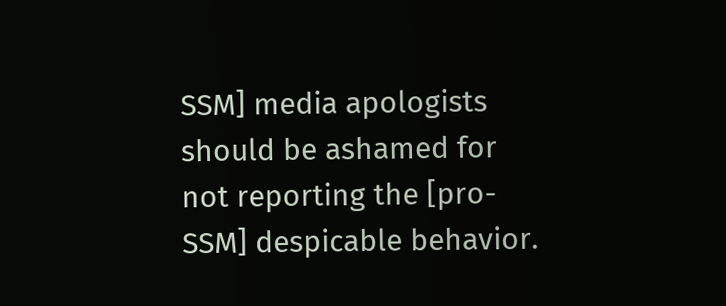SSM] media apologists should be ashamed for not reporting the [pro-SSM] despicable behavior.